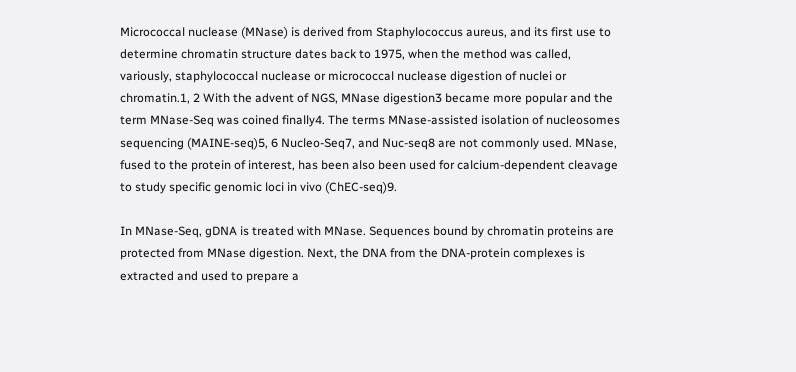Micrococcal nuclease (MNase) is derived from Staphylococcus aureus, and its first use to determine chromatin structure dates back to 1975, when the method was called, variously, staphylococcal nuclease or micrococcal nuclease digestion of nuclei or chromatin.1, 2 With the advent of NGS, MNase digestion3 became more popular and the term MNase-Seq was coined finally4. The terms MNase-assisted isolation of nucleosomes sequencing (MAINE-seq)5, 6 Nucleo-Seq7, and Nuc-seq8 are not commonly used. MNase, fused to the protein of interest, has been also been used for calcium-dependent cleavage to study specific genomic loci in vivo (ChEC-seq)9.

In MNase-Seq, gDNA is treated with MNase. Sequences bound by chromatin proteins are protected from MNase digestion. Next, the DNA from the DNA-protein complexes is extracted and used to prepare a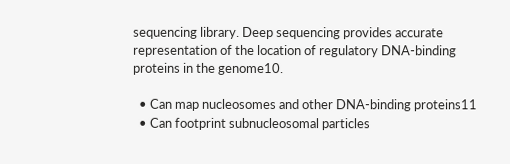sequencing library. Deep sequencing provides accurate representation of the location of regulatory DNA-binding proteins in the genome10.

  • Can map nucleosomes and other DNA-binding proteins11
  • Can footprint subnucleosomal particles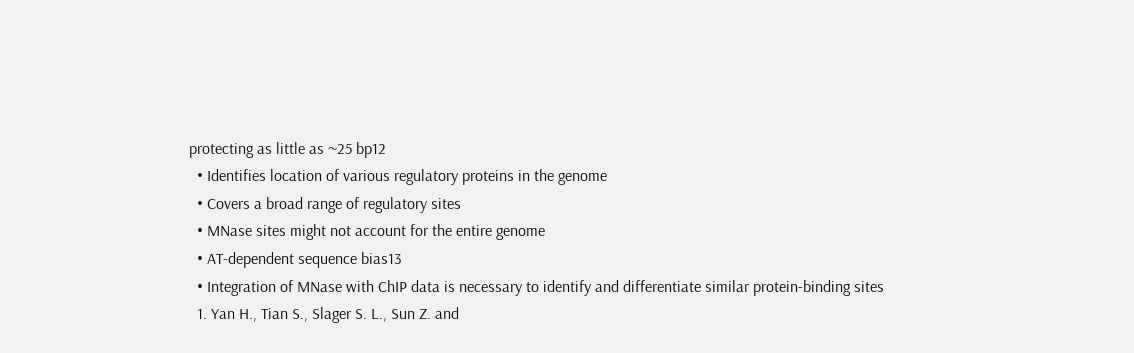protecting as little as ~25 bp12
  • Identifies location of various regulatory proteins in the genome
  • Covers a broad range of regulatory sites
  • MNase sites might not account for the entire genome
  • AT-dependent sequence bias13
  • Integration of MNase with ChIP data is necessary to identify and differentiate similar protein-binding sites
  1. Yan H., Tian S., Slager S. L., Sun Z. and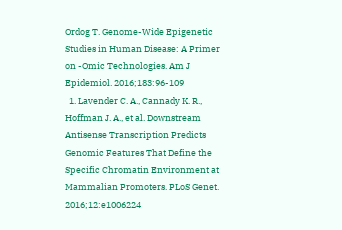Ordog T. Genome-Wide Epigenetic Studies in Human Disease: A Primer on -Omic Technologies. Am J Epidemiol. 2016;183:96-109
  1. Lavender C. A., Cannady K. R., Hoffman J. A., et al. Downstream Antisense Transcription Predicts Genomic Features That Define the Specific Chromatin Environment at Mammalian Promoters. PLoS Genet. 2016;12:e1006224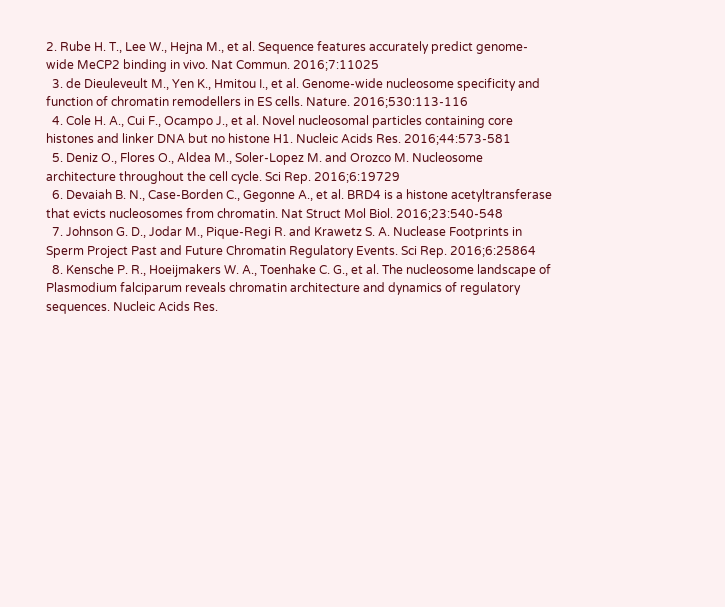2. Rube H. T., Lee W., Hejna M., et al. Sequence features accurately predict genome-wide MeCP2 binding in vivo. Nat Commun. 2016;7:11025
  3. de Dieuleveult M., Yen K., Hmitou I., et al. Genome-wide nucleosome specificity and function of chromatin remodellers in ES cells. Nature. 2016;530:113-116
  4. Cole H. A., Cui F., Ocampo J., et al. Novel nucleosomal particles containing core histones and linker DNA but no histone H1. Nucleic Acids Res. 2016;44:573-581
  5. Deniz O., Flores O., Aldea M., Soler-Lopez M. and Orozco M. Nucleosome architecture throughout the cell cycle. Sci Rep. 2016;6:19729
  6. Devaiah B. N., Case-Borden C., Gegonne A., et al. BRD4 is a histone acetyltransferase that evicts nucleosomes from chromatin. Nat Struct Mol Biol. 2016;23:540-548
  7. Johnson G. D., Jodar M., Pique-Regi R. and Krawetz S. A. Nuclease Footprints in Sperm Project Past and Future Chromatin Regulatory Events. Sci Rep. 2016;6:25864
  8. Kensche P. R., Hoeijmakers W. A., Toenhake C. G., et al. The nucleosome landscape of Plasmodium falciparum reveals chromatin architecture and dynamics of regulatory sequences. Nucleic Acids Res.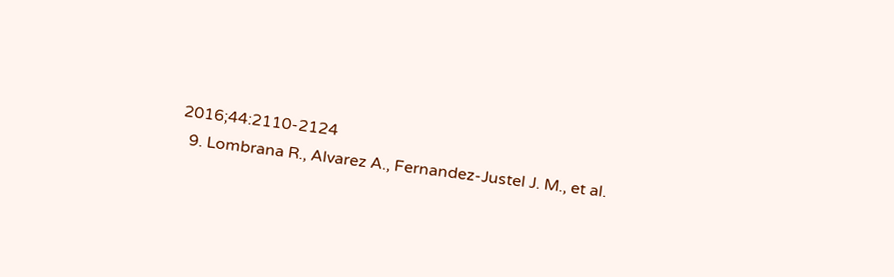2016;44:2110-2124
  9. Lombrana R., Alvarez A., Fernandez-Justel J. M., et al.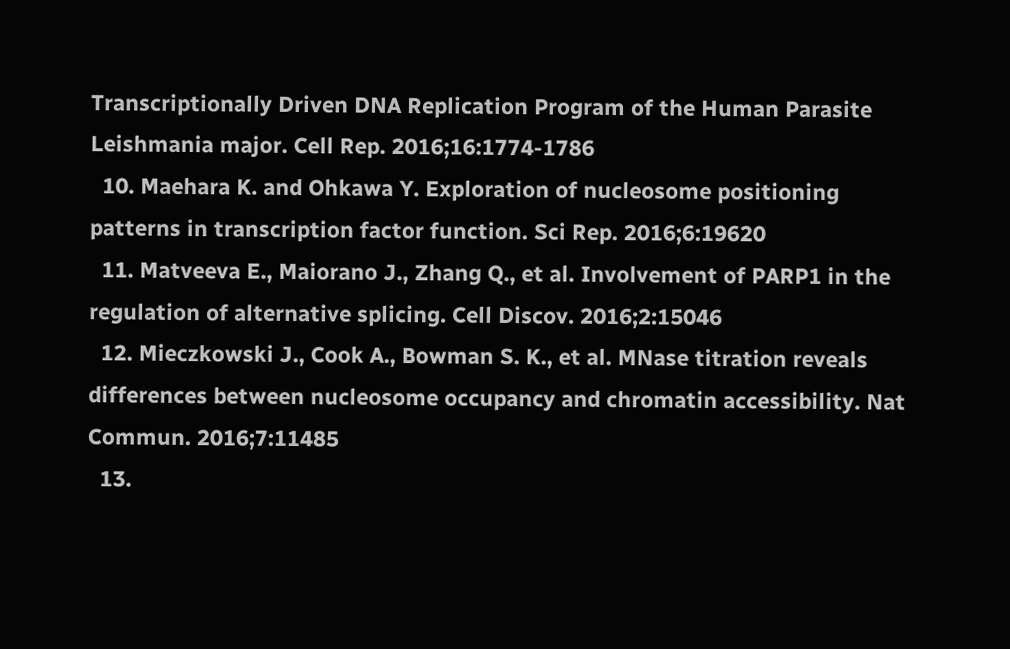Transcriptionally Driven DNA Replication Program of the Human Parasite Leishmania major. Cell Rep. 2016;16:1774-1786
  10. Maehara K. and Ohkawa Y. Exploration of nucleosome positioning patterns in transcription factor function. Sci Rep. 2016;6:19620
  11. Matveeva E., Maiorano J., Zhang Q., et al. Involvement of PARP1 in the regulation of alternative splicing. Cell Discov. 2016;2:15046
  12. Mieczkowski J., Cook A., Bowman S. K., et al. MNase titration reveals differences between nucleosome occupancy and chromatin accessibility. Nat Commun. 2016;7:11485
  13.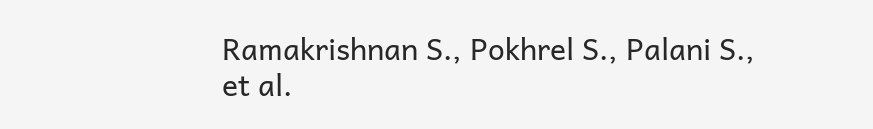Ramakrishnan S., Pokhrel S., Palani S., et al.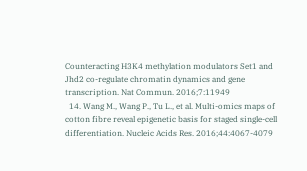Counteracting H3K4 methylation modulators Set1 and Jhd2 co-regulate chromatin dynamics and gene transcription. Nat Commun. 2016;7:11949
  14. Wang M., Wang P., Tu L., et al. Multi-omics maps of cotton fibre reveal epigenetic basis for staged single-cell differentiation. Nucleic Acids Res. 2016;44:4067-4079